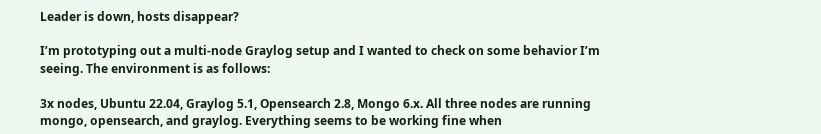Leader is down, hosts disappear?

I’m prototyping out a multi-node Graylog setup and I wanted to check on some behavior I’m seeing. The environment is as follows:

3x nodes, Ubuntu 22.04, Graylog 5.1, Opensearch 2.8, Mongo 6.x. All three nodes are running mongo, opensearch, and graylog. Everything seems to be working fine when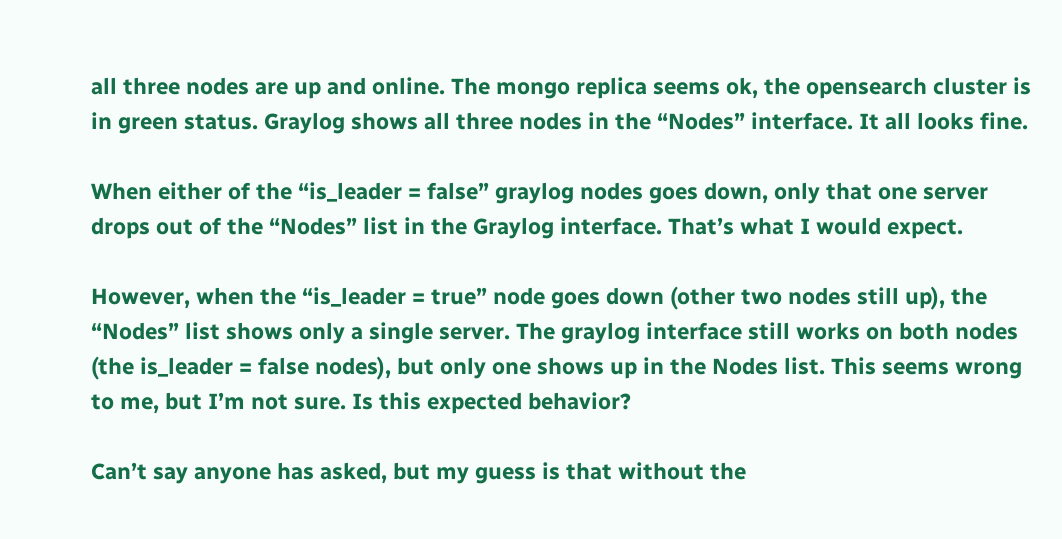all three nodes are up and online. The mongo replica seems ok, the opensearch cluster is in green status. Graylog shows all three nodes in the “Nodes” interface. It all looks fine.

When either of the “is_leader = false” graylog nodes goes down, only that one server drops out of the “Nodes” list in the Graylog interface. That’s what I would expect.

However, when the “is_leader = true” node goes down (other two nodes still up), the “Nodes” list shows only a single server. The graylog interface still works on both nodes (the is_leader = false nodes), but only one shows up in the Nodes list. This seems wrong to me, but I’m not sure. Is this expected behavior?

Can’t say anyone has asked, but my guess is that without the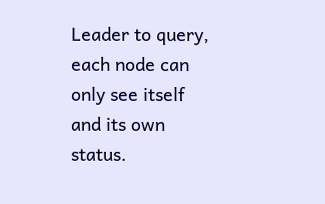Leader to query, each node can only see itself and its own status.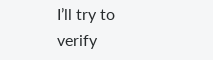I’ll try to verify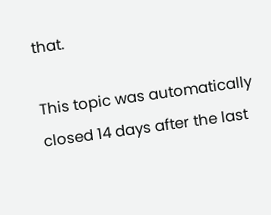that.

This topic was automatically closed 14 days after the last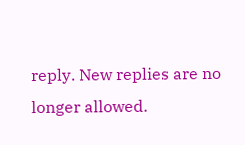reply. New replies are no longer allowed.